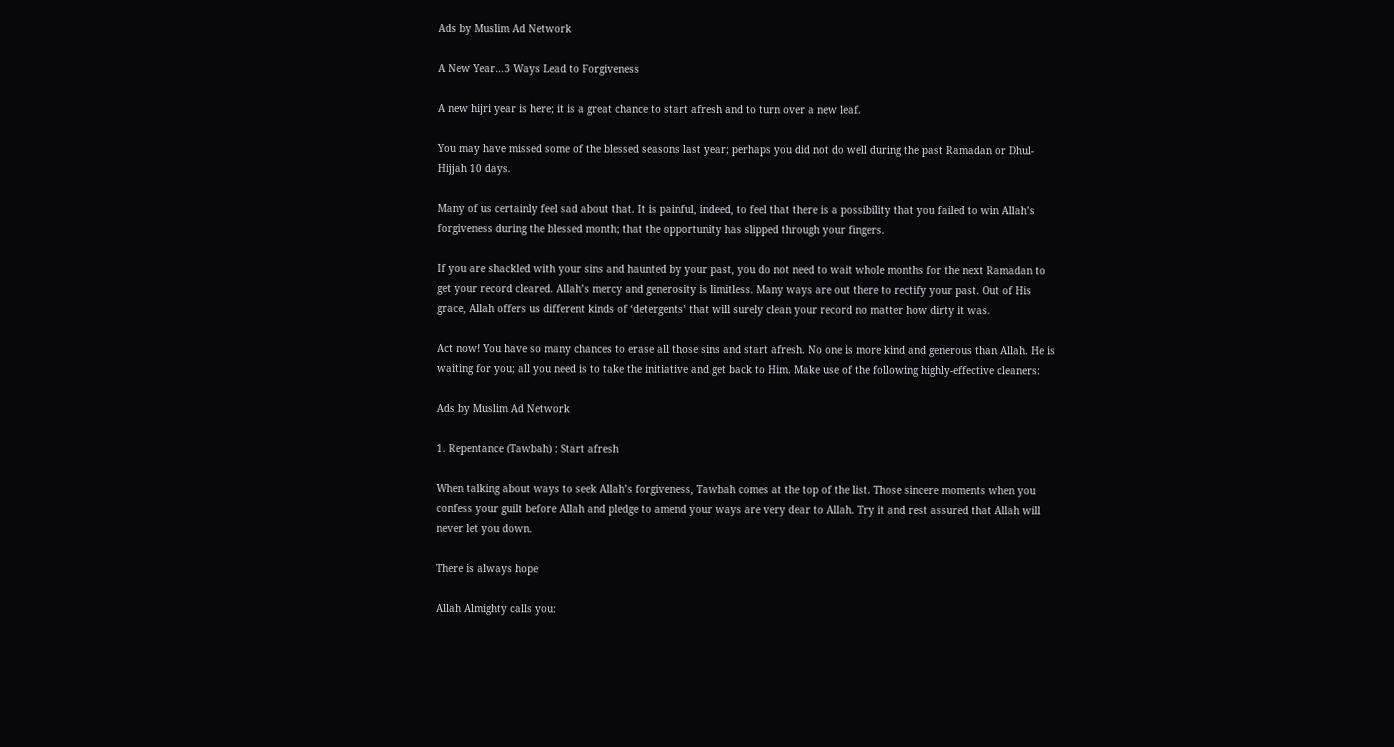Ads by Muslim Ad Network

A New Year…3 Ways Lead to Forgiveness

A new hijri year is here; it is a great chance to start afresh and to turn over a new leaf.

You may have missed some of the blessed seasons last year; perhaps you did not do well during the past Ramadan or Dhul-Hijjah 10 days.

Many of us certainly feel sad about that. It is painful, indeed, to feel that there is a possibility that you failed to win Allah’s forgiveness during the blessed month; that the opportunity has slipped through your fingers.

If you are shackled with your sins and haunted by your past, you do not need to wait whole months for the next Ramadan to get your record cleared. Allah’s mercy and generosity is limitless. Many ways are out there to rectify your past. Out of His grace, Allah offers us different kinds of ‘detergents’ that will surely clean your record no matter how dirty it was.

Act now! You have so many chances to erase all those sins and start afresh. No one is more kind and generous than Allah. He is waiting for you; all you need is to take the initiative and get back to Him. Make use of the following highly-effective cleaners:

Ads by Muslim Ad Network

1. Repentance (Tawbah) : Start afresh

When talking about ways to seek Allah’s forgiveness, Tawbah comes at the top of the list. Those sincere moments when you confess your guilt before Allah and pledge to amend your ways are very dear to Allah. Try it and rest assured that Allah will never let you down.

There is always hope

Allah Almighty calls you: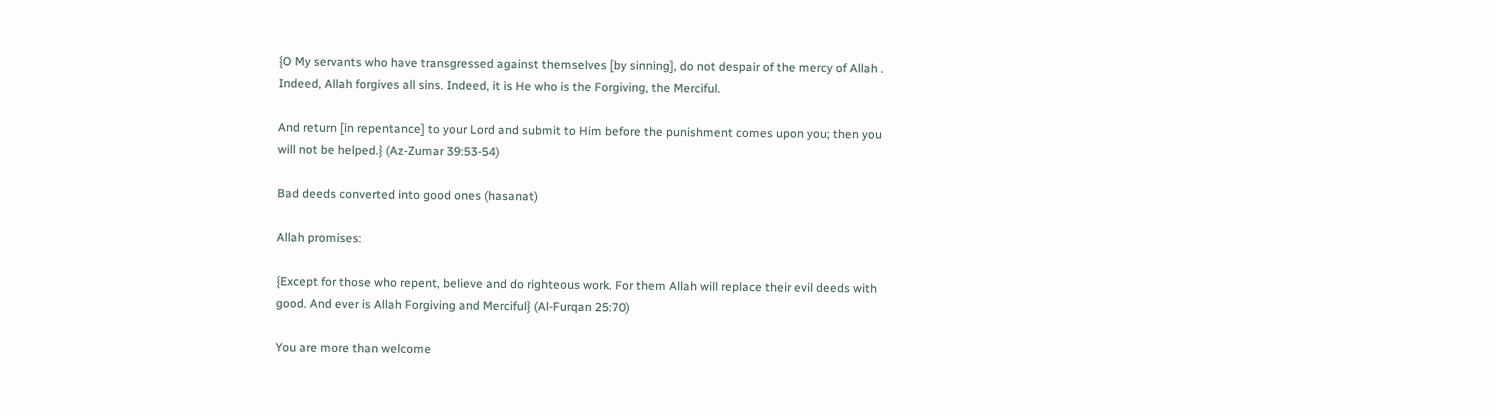{O My servants who have transgressed against themselves [by sinning], do not despair of the mercy of Allah . Indeed, Allah forgives all sins. Indeed, it is He who is the Forgiving, the Merciful.

And return [in repentance] to your Lord and submit to Him before the punishment comes upon you; then you will not be helped.} (Az-Zumar 39:53-54)

Bad deeds converted into good ones (hasanat)

Allah promises:

{Except for those who repent, believe and do righteous work. For them Allah will replace their evil deeds with good. And ever is Allah Forgiving and Merciful} (Al-Furqan 25:70)

You are more than welcome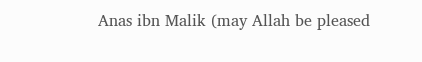Anas ibn Malik (may Allah be pleased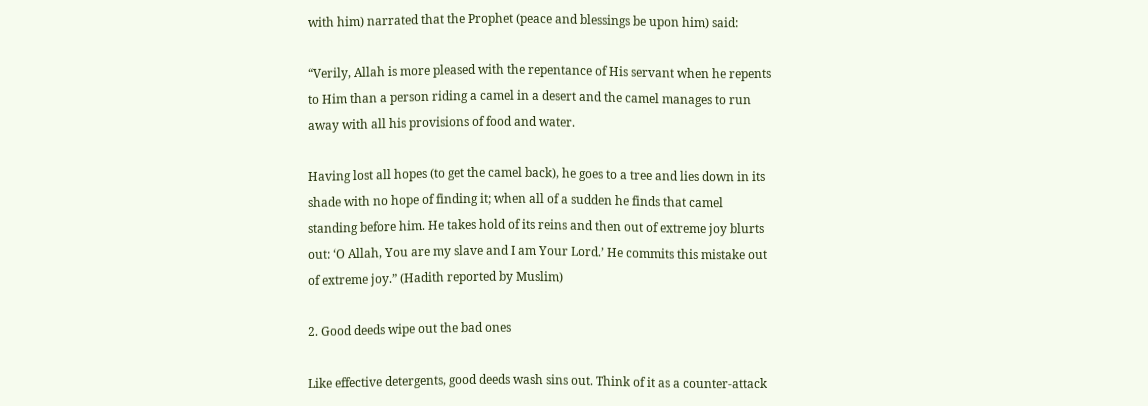with him) narrated that the Prophet (peace and blessings be upon him) said:

“Verily, Allah is more pleased with the repentance of His servant when he repents to Him than a person riding a camel in a desert and the camel manages to run away with all his provisions of food and water.

Having lost all hopes (to get the camel back), he goes to a tree and lies down in its shade with no hope of finding it; when all of a sudden he finds that camel standing before him. He takes hold of its reins and then out of extreme joy blurts out: ‘O Allah, You are my slave and I am Your Lord.’ He commits this mistake out of extreme joy.” (Hadith reported by Muslim)

2. Good deeds wipe out the bad ones

Like effective detergents, good deeds wash sins out. Think of it as a counter-attack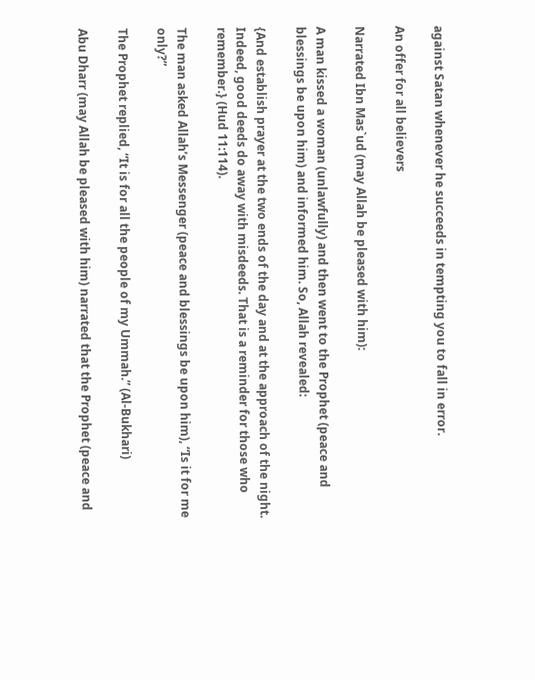against Satan whenever he succeeds in tempting you to fall in error.

An offer for all believers

Narrated Ibn Mas`ud (may Allah be pleased with him):

A man kissed a woman (unlawfully) and then went to the Prophet (peace and blessings be upon him) and informed him. So, Allah revealed:

{And establish prayer at the two ends of the day and at the approach of the night. Indeed, good deeds do away with misdeeds. That is a reminder for those who remember.} (Hud 11:114).

The man asked Allah’s Messenger (peace and blessings be upon him), “Is it for me only?”

The Prophet replied, “It is for all the people of my Ummah.” (Al-Bukhari)

Abu Dharr (may Allah be pleased with him) narrated that the Prophet (peace and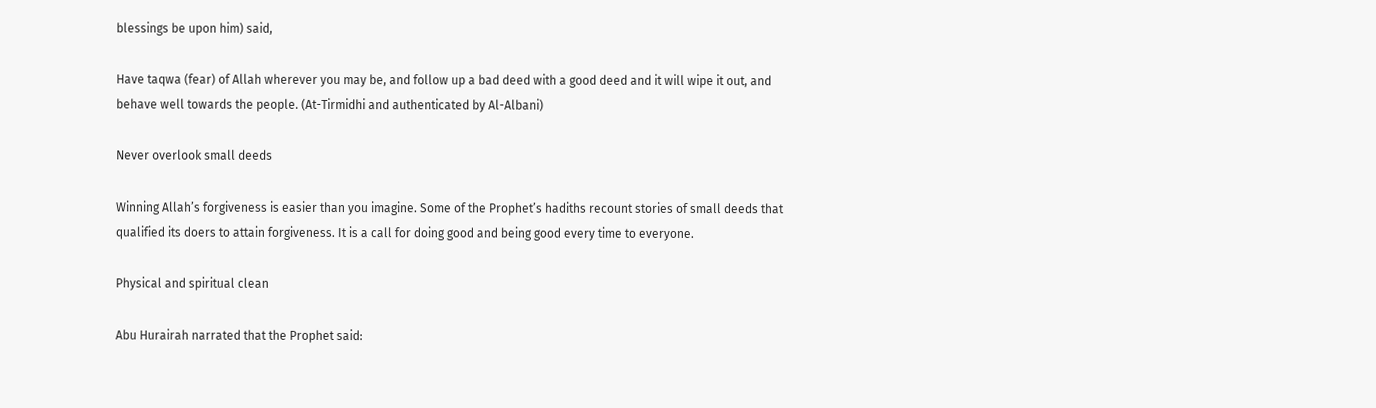blessings be upon him) said,

Have taqwa (fear) of Allah wherever you may be, and follow up a bad deed with a good deed and it will wipe it out, and behave well towards the people. (At-Tirmidhi and authenticated by Al-Albani)

Never overlook small deeds

Winning Allah’s forgiveness is easier than you imagine. Some of the Prophet’s hadiths recount stories of small deeds that qualified its doers to attain forgiveness. It is a call for doing good and being good every time to everyone.

Physical and spiritual clean

Abu Hurairah narrated that the Prophet said: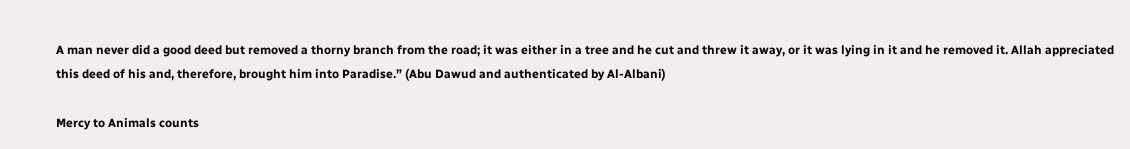A man never did a good deed but removed a thorny branch from the road; it was either in a tree and he cut and threw it away, or it was lying in it and he removed it. Allah appreciated this deed of his and, therefore, brought him into Paradise.” (Abu Dawud and authenticated by Al-Albani)

Mercy to Animals counts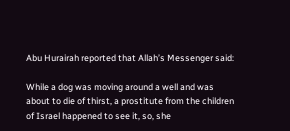Abu Hurairah reported that Allah’s Messenger said:

While a dog was moving around a well and was about to die of thirst, a prostitute from the children of Israel happened to see it, so, she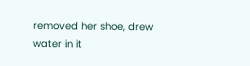removed her shoe, drew water in it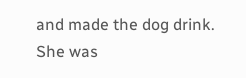and made the dog drink. She was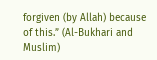forgiven (by Allah) because of this.” (Al-Bukhari and Muslim)